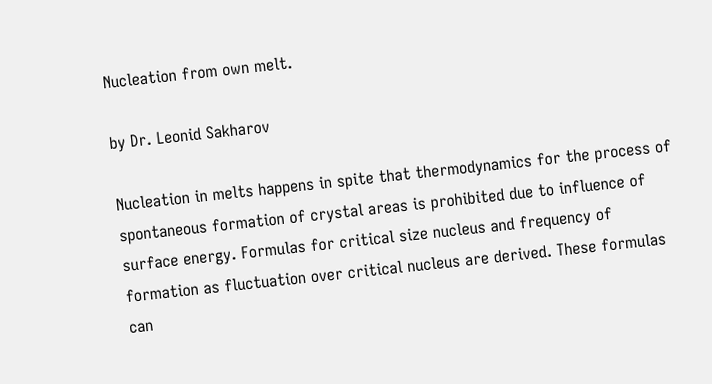Nucleation from own melt.

by Dr. Leonid Sakharov

Nucleation in melts happens in spite that thermodynamics for the process of spontaneous formation of crystal areas is prohibited due to influence of surface energy. Formulas for critical size nucleus and frequency of formation as fluctuation over critical nucleus are derived. These formulas can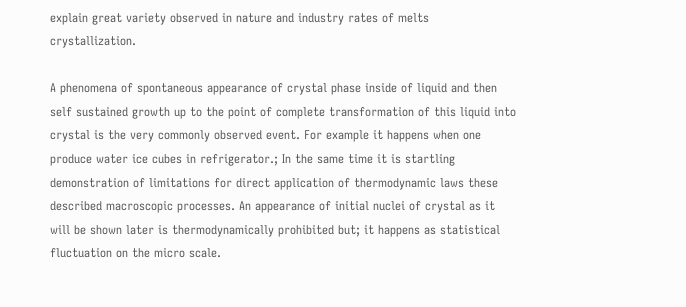explain great variety observed in nature and industry rates of melts crystallization.

A phenomena of spontaneous appearance of crystal phase inside of liquid and then self sustained growth up to the point of complete transformation of this liquid into crystal is the very commonly observed event. For example it happens when one produce water ice cubes in refrigerator.; In the same time it is startling demonstration of limitations for direct application of thermodynamic laws these described macroscopic processes. An appearance of initial nuclei of crystal as it will be shown later is thermodynamically prohibited but; it happens as statistical fluctuation on the micro scale.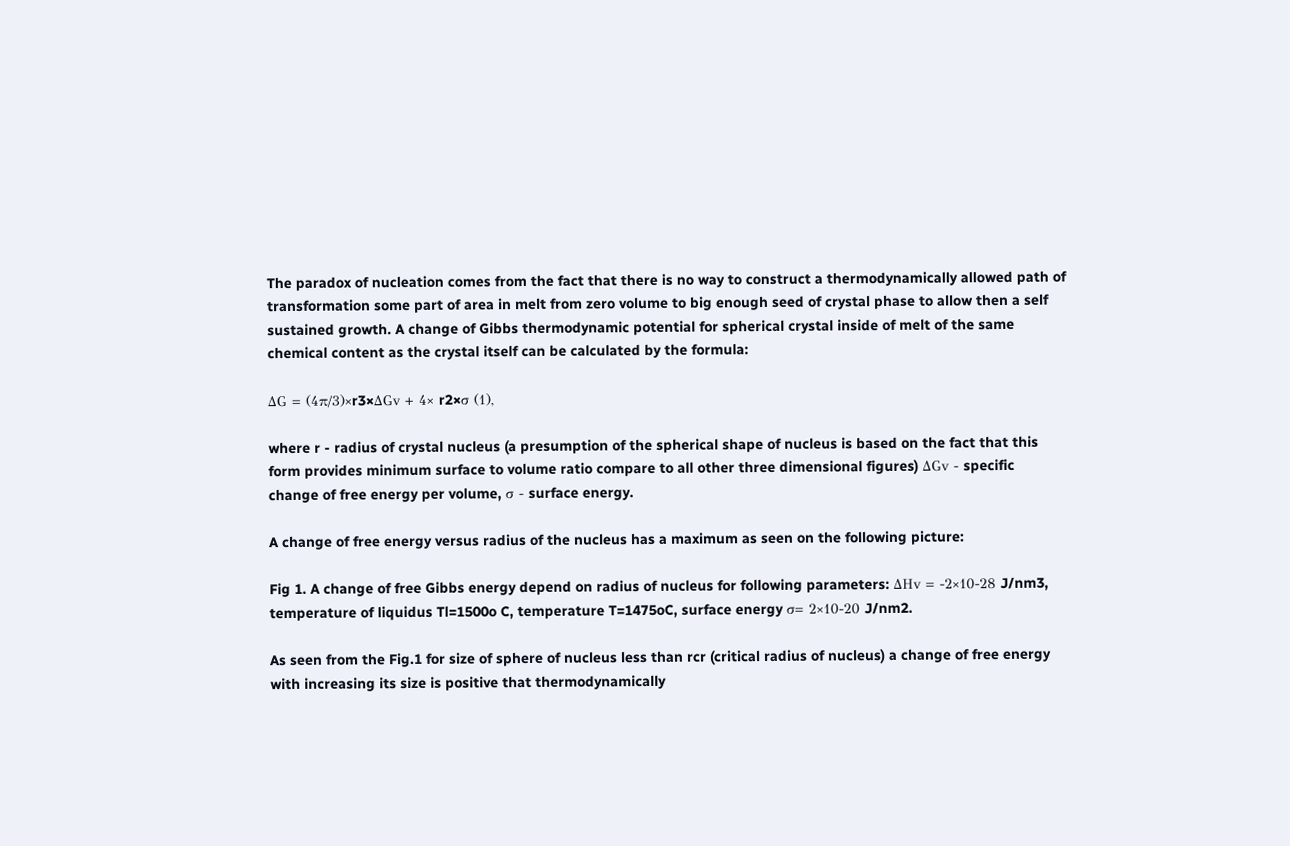The paradox of nucleation comes from the fact that there is no way to construct a thermodynamically allowed path of transformation some part of area in melt from zero volume to big enough seed of crystal phase to allow then a self sustained growth. A change of Gibbs thermodynamic potential for spherical crystal inside of melt of the same chemical content as the crystal itself can be calculated by the formula:

ΔG = (4π/3)×r3×ΔGv + 4× r2×σ (1),

where r - radius of crystal nucleus (a presumption of the spherical shape of nucleus is based on the fact that this form provides minimum surface to volume ratio compare to all other three dimensional figures) ΔGv - specific change of free energy per volume, σ - surface energy.

A change of free energy versus radius of the nucleus has a maximum as seen on the following picture:

Fig 1. A change of free Gibbs energy depend on radius of nucleus for following parameters: ΔHv = -2×10-28 J/nm3, temperature of liquidus Tl=1500o C, temperature T=1475oC, surface energy σ= 2×10-20 J/nm2.

As seen from the Fig.1 for size of sphere of nucleus less than rcr (critical radius of nucleus) a change of free energy with increasing its size is positive that thermodynamically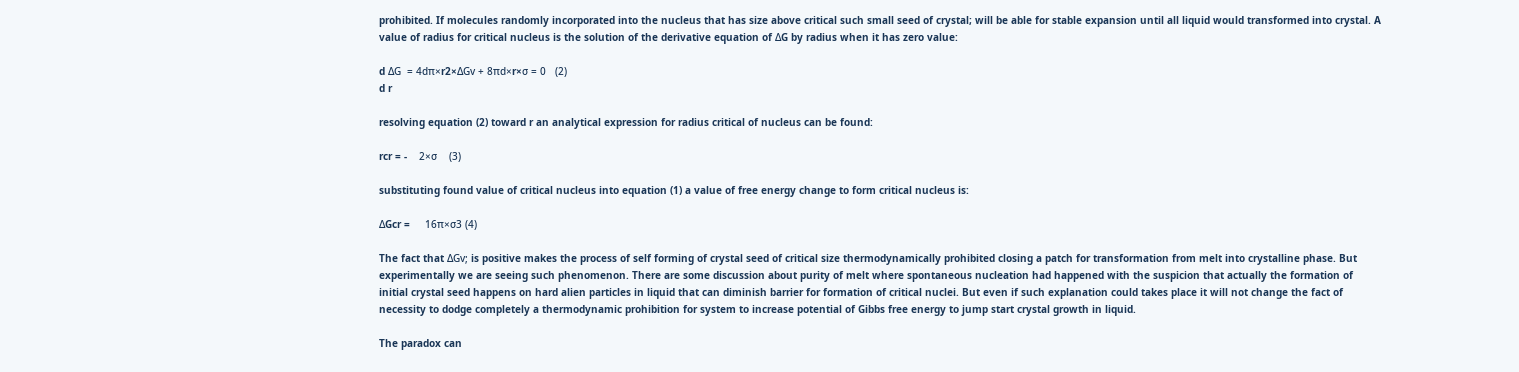prohibited. If molecules randomly incorporated into the nucleus that has size above critical such small seed of crystal; will be able for stable expansion until all liquid would transformed into crystal. A value of radius for critical nucleus is the solution of the derivative equation of ΔG by radius when it has zero value:

d ΔG  = 4dπ×r2×ΔGv + 8πd×r×σ = 0   (2)
d r

resolving equation (2) toward r an analytical expression for radius critical of nucleus can be found:

rcr = -    2×σ    (3)

substituting found value of critical nucleus into equation (1) a value of free energy change to form critical nucleus is:

ΔGcr =     16π×σ3 (4)

The fact that ΔGv; is positive makes the process of self forming of crystal seed of critical size thermodynamically prohibited closing a patch for transformation from melt into crystalline phase. But experimentally we are seeing such phenomenon. There are some discussion about purity of melt where spontaneous nucleation had happened with the suspicion that actually the formation of initial crystal seed happens on hard alien particles in liquid that can diminish barrier for formation of critical nuclei. But even if such explanation could takes place it will not change the fact of necessity to dodge completely a thermodynamic prohibition for system to increase potential of Gibbs free energy to jump start crystal growth in liquid.

The paradox can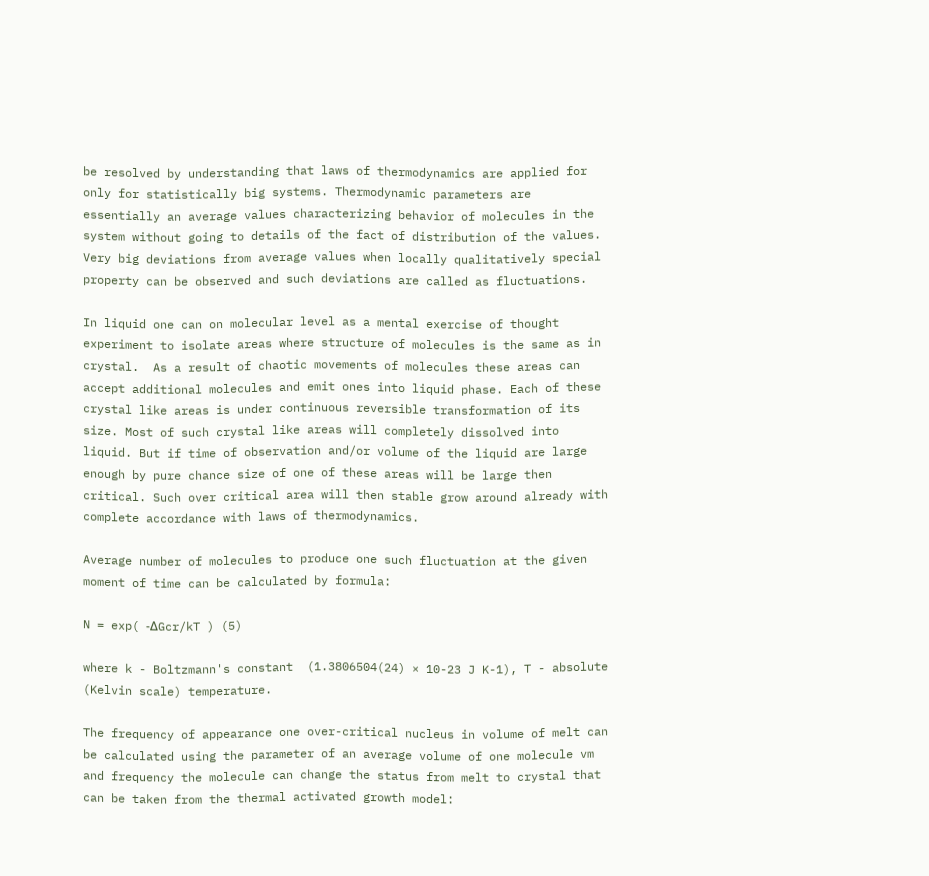be resolved by understanding that laws of thermodynamics are applied for only for statistically big systems. Thermodynamic parameters are essentially an average values characterizing behavior of molecules in the system without going to details of the fact of distribution of the values. Very big deviations from average values when locally qualitatively special property can be observed and such deviations are called as fluctuations.

In liquid one can on molecular level as a mental exercise of thought experiment to isolate areas where structure of molecules is the same as in crystal.  As a result of chaotic movements of molecules these areas can accept additional molecules and emit ones into liquid phase. Each of these crystal like areas is under continuous reversible transformation of its size. Most of such crystal like areas will completely dissolved into liquid. But if time of observation and/or volume of the liquid are large  enough by pure chance size of one of these areas will be large then critical. Such over critical area will then stable grow around already with complete accordance with laws of thermodynamics.

Average number of molecules to produce one such fluctuation at the given moment of time can be calculated by formula:

N = exp( -ΔGcr/kT ) (5)

where k - Boltzmann's constant  (1.3806504(24) × 10-23 J K-1), T - absolute (Kelvin scale) temperature.

The frequency of appearance one over-critical nucleus in volume of melt can be calculated using the parameter of an average volume of one molecule vm and frequency the molecule can change the status from melt to crystal that can be taken from the thermal activated growth model: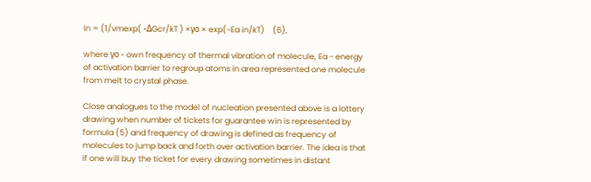In = (1/vmexp( -ΔGcr/kT ) ×γo × exp(-Ea in/kT)    (6),

where γo - own frequency of thermal vibration of molecule, Ea - energy of activation barrier to regroup atoms in area represented one molecule from melt to crystal phase.

Close analogues to the model of nucleation presented above is a lottery drawing when number of tickets for guarantee win is represented by formula (5) and frequency of drawing is defined as frequency of molecules to jump back and forth over activation barrier. The idea is that if one will buy the ticket for every drawing sometimes in distant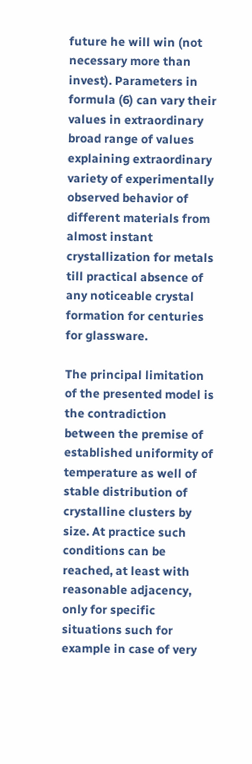future he will win (not necessary more than invest). Parameters in formula (6) can vary their values in extraordinary broad range of values explaining extraordinary variety of experimentally observed behavior of different materials from almost instant crystallization for metals till practical absence of any noticeable crystal formation for centuries for glassware.

The principal limitation of the presented model is the contradiction between the premise of established uniformity of temperature as well of stable distribution of crystalline clusters by size. At practice such conditions can be reached, at least with reasonable adjacency, only for specific situations such for example in case of very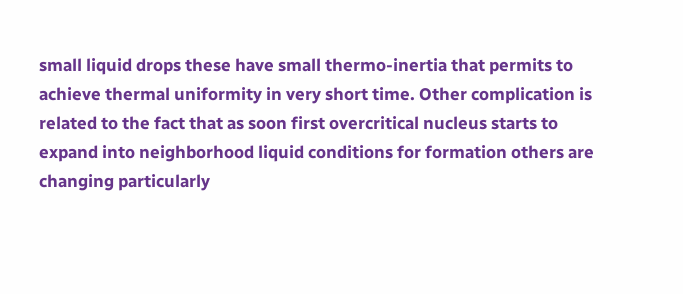small liquid drops these have small thermo-inertia that permits to achieve thermal uniformity in very short time. Other complication is related to the fact that as soon first overcritical nucleus starts to expand into neighborhood liquid conditions for formation others are changing particularly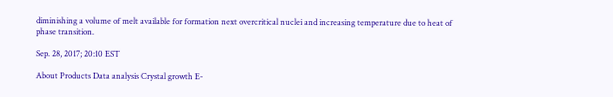diminishing a volume of melt available for formation next overcritical nuclei and increasing temperature due to heat of phase transition.

Sep. 28, 2017; 20:10 EST

About Products Data analysis Crystal growth E-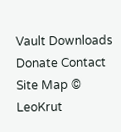Vault Downloads Donate Contact Site Map © LeoKrut